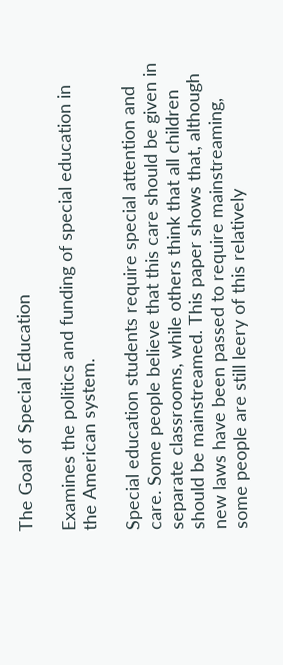The Goal of Special Education

Examines the politics and funding of special education in the American system.

Special education students require special attention and care. Some people believe that this care should be given in separate classrooms, while others think that all children should be mainstreamed. This paper shows that, although new laws have been passed to require mainstreaming, some people are still leery of this relatively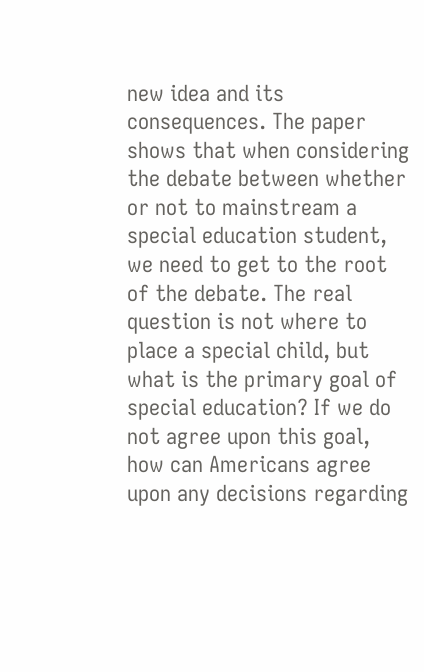new idea and its consequences. The paper shows that when considering the debate between whether or not to mainstream a special education student, we need to get to the root of the debate. The real question is not where to place a special child, but what is the primary goal of special education? If we do not agree upon this goal, how can Americans agree upon any decisions regarding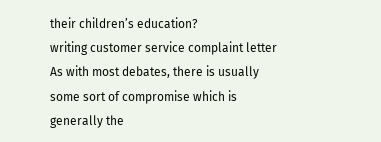their children’s education?
writing customer service complaint letter
As with most debates, there is usually some sort of compromise which is generally the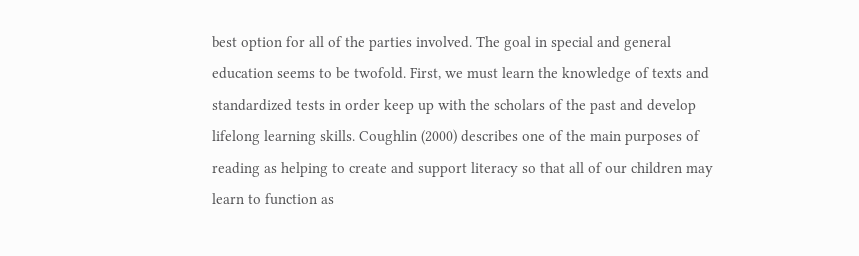best option for all of the parties involved. The goal in special and general education seems to be twofold. First, we must learn the knowledge of texts and standardized tests in order keep up with the scholars of the past and develop lifelong learning skills. Coughlin (2000) describes one of the main purposes of reading as helping to create and support literacy so that all of our children may learn to function as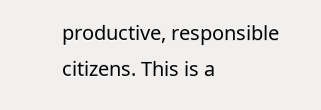productive, responsible citizens. This is a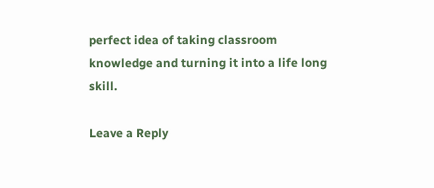perfect idea of taking classroom knowledge and turning it into a life long skill.

Leave a Reply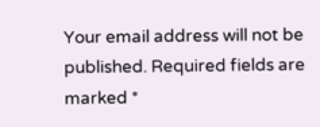Your email address will not be published. Required fields are marked *